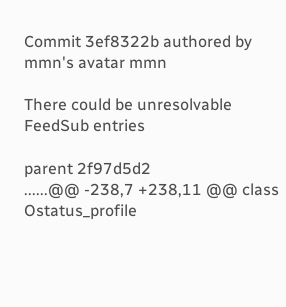Commit 3ef8322b authored by mmn's avatar mmn

There could be unresolvable FeedSub entries

parent 2f97d5d2
......@@ -238,7 +238,11 @@ class Ostatus_profile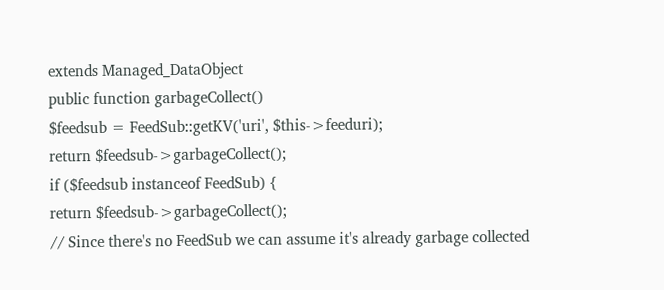extends Managed_DataObject
public function garbageCollect()
$feedsub = FeedSub::getKV('uri', $this->feeduri);
return $feedsub->garbageCollect();
if ($feedsub instanceof FeedSub) {
return $feedsub->garbageCollect();
// Since there's no FeedSub we can assume it's already garbage collected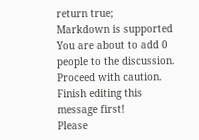return true;
Markdown is supported
You are about to add 0 people to the discussion. Proceed with caution.
Finish editing this message first!
Please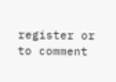register or to comment